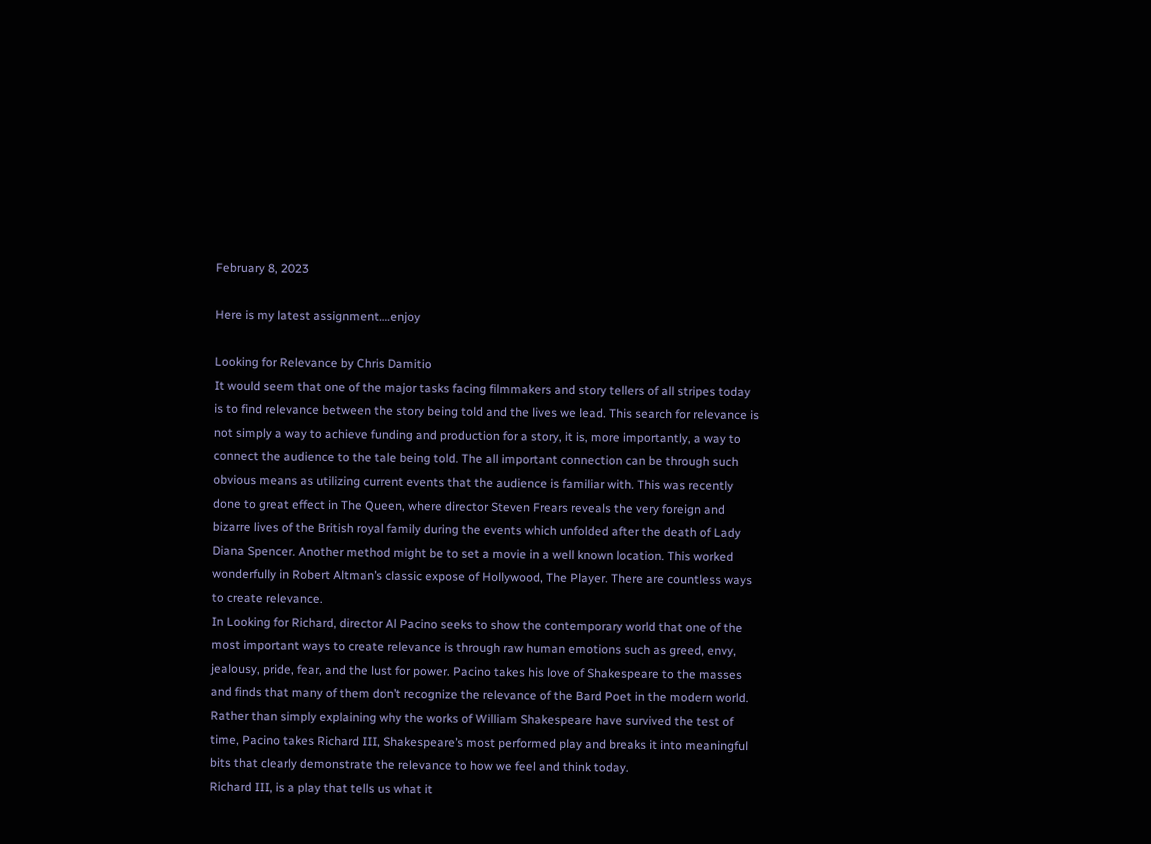February 8, 2023

Here is my latest assignment….enjoy

Looking for Relevance by Chris Damitio
It would seem that one of the major tasks facing filmmakers and story tellers of all stripes today is to find relevance between the story being told and the lives we lead. This search for relevance is not simply a way to achieve funding and production for a story, it is, more importantly, a way to connect the audience to the tale being told. The all important connection can be through such obvious means as utilizing current events that the audience is familiar with. This was recently done to great effect in The Queen, where director Steven Frears reveals the very foreign and bizarre lives of the British royal family during the events which unfolded after the death of Lady Diana Spencer. Another method might be to set a movie in a well known location. This worked wonderfully in Robert Altman’s classic expose of Hollywood, The Player. There are countless ways to create relevance.
In Looking for Richard, director Al Pacino seeks to show the contemporary world that one of the most important ways to create relevance is through raw human emotions such as greed, envy, jealousy, pride, fear, and the lust for power. Pacino takes his love of Shakespeare to the masses and finds that many of them don’t recognize the relevance of the Bard Poet in the modern world. Rather than simply explaining why the works of William Shakespeare have survived the test of time, Pacino takes Richard III, Shakespeare’s most performed play and breaks it into meaningful bits that clearly demonstrate the relevance to how we feel and think today.
Richard III, is a play that tells us what it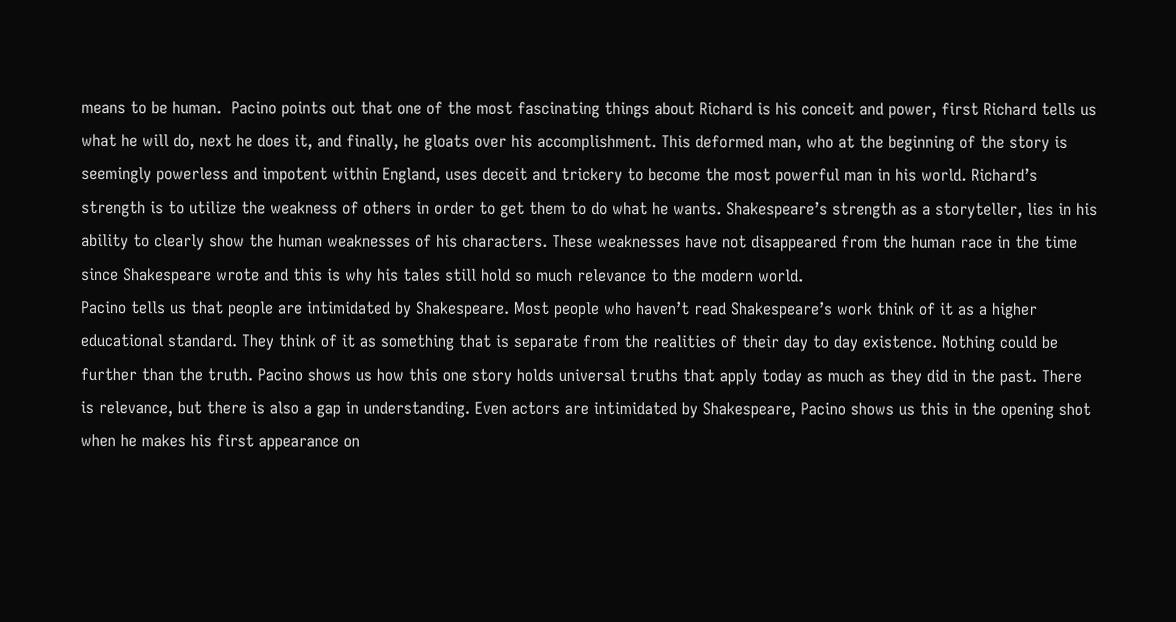means to be human.  Pacino points out that one of the most fascinating things about Richard is his conceit and power, first Richard tells us what he will do, next he does it, and finally, he gloats over his accomplishment. This deformed man, who at the beginning of the story is seemingly powerless and impotent within England, uses deceit and trickery to become the most powerful man in his world. Richard’s strength is to utilize the weakness of others in order to get them to do what he wants. Shakespeare’s strength as a storyteller, lies in his ability to clearly show the human weaknesses of his characters. These weaknesses have not disappeared from the human race in the time since Shakespeare wrote and this is why his tales still hold so much relevance to the modern world.
Pacino tells us that people are intimidated by Shakespeare. Most people who haven’t read Shakespeare’s work think of it as a higher educational standard. They think of it as something that is separate from the realities of their day to day existence. Nothing could be further than the truth. Pacino shows us how this one story holds universal truths that apply today as much as they did in the past. There is relevance, but there is also a gap in understanding. Even actors are intimidated by Shakespeare, Pacino shows us this in the opening shot when he makes his first appearance on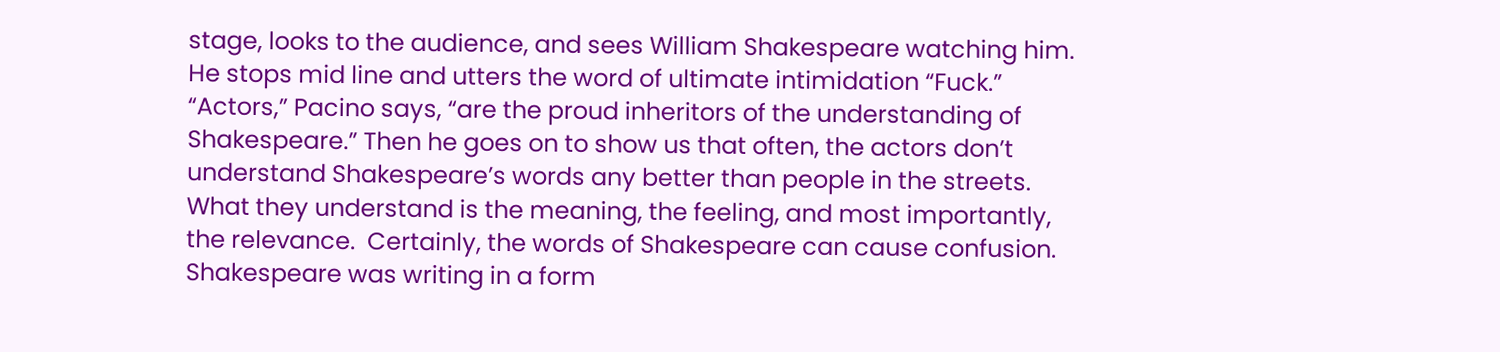stage, looks to the audience, and sees William Shakespeare watching him. He stops mid line and utters the word of ultimate intimidation “Fuck.”
“Actors,” Pacino says, “are the proud inheritors of the understanding of Shakespeare.” Then he goes on to show us that often, the actors don’t understand Shakespeare’s words any better than people in the streets. What they understand is the meaning, the feeling, and most importantly, the relevance.  Certainly, the words of Shakespeare can cause confusion. Shakespeare was writing in a form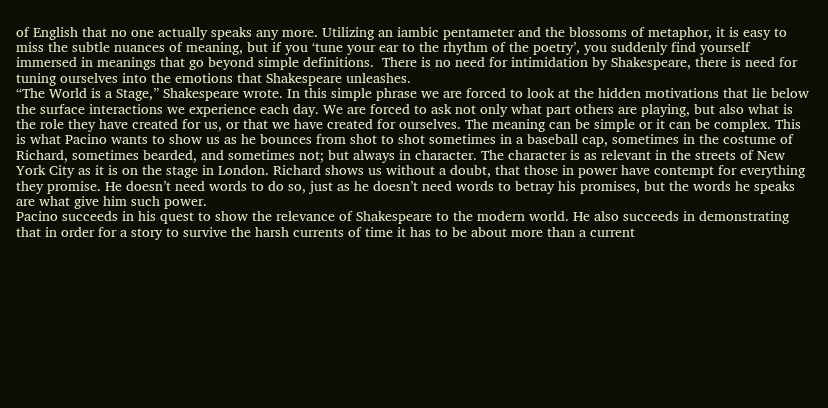of English that no one actually speaks any more. Utilizing an iambic pentameter and the blossoms of metaphor, it is easy to miss the subtle nuances of meaning, but if you ‘tune your ear to the rhythm of the poetry’, you suddenly find yourself immersed in meanings that go beyond simple definitions.  There is no need for intimidation by Shakespeare, there is need for tuning ourselves into the emotions that Shakespeare unleashes.
“The World is a Stage,” Shakespeare wrote. In this simple phrase we are forced to look at the hidden motivations that lie below the surface interactions we experience each day. We are forced to ask not only what part others are playing, but also what is the role they have created for us, or that we have created for ourselves. The meaning can be simple or it can be complex. This is what Pacino wants to show us as he bounces from shot to shot sometimes in a baseball cap, sometimes in the costume of Richard, sometimes bearded, and sometimes not; but always in character. The character is as relevant in the streets of New York City as it is on the stage in London. Richard shows us without a doubt, that those in power have contempt for everything they promise. He doesn’t need words to do so, just as he doesn’t need words to betray his promises, but the words he speaks are what give him such power.
Pacino succeeds in his quest to show the relevance of Shakespeare to the modern world. He also succeeds in demonstrating that in order for a story to survive the harsh currents of time it has to be about more than a current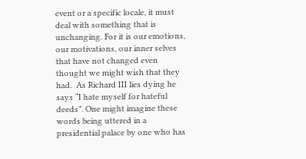event or a specific locale, it must deal with something that is unchanging. For it is our emotions, our motivations, our inner selves that have not changed even thought we might wish that they had.  As Richard III lies dying he says “I hate myself for hateful deeds”. One might imagine these words being uttered in a presidential palace by one who has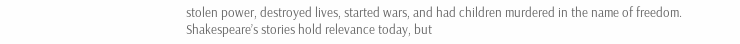stolen power, destroyed lives, started wars, and had children murdered in the name of freedom. Shakespeare’s stories hold relevance today, but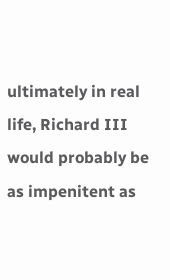ultimately in real life, Richard III would probably be as impenitent as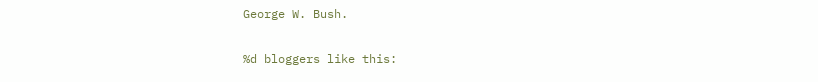George W. Bush.

%d bloggers like this: